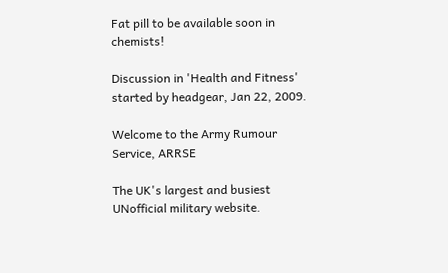Fat pill to be available soon in chemists!

Discussion in 'Health and Fitness' started by headgear, Jan 22, 2009.

Welcome to the Army Rumour Service, ARRSE

The UK's largest and busiest UNofficial military website.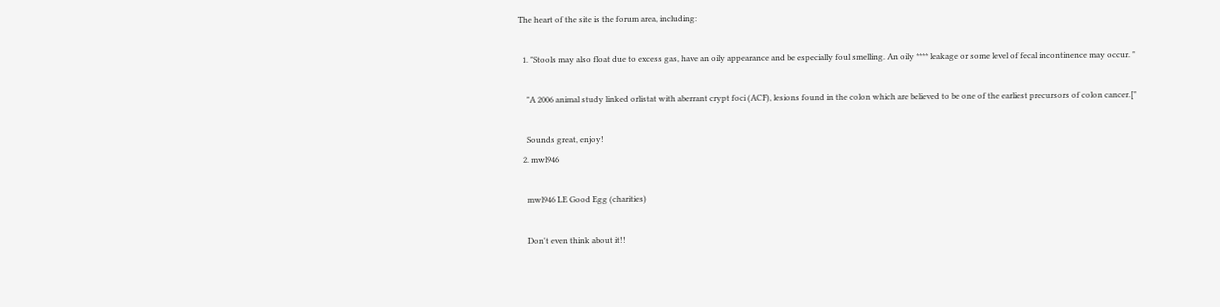The heart of the site is the forum area, including:

  1. "Stools may also float due to excess gas, have an oily appearance and be especially foul smelling. An oily **** leakage or some level of fecal incontinence may occur. "

    "A 2006 animal study linked orlistat with aberrant crypt foci (ACF), lesions found in the colon which are believed to be one of the earliest precursors of colon cancer.["

    Sounds great, enjoy!
  2. mwl946

    mwl946 LE Good Egg (charities)

    Don't even think about it!!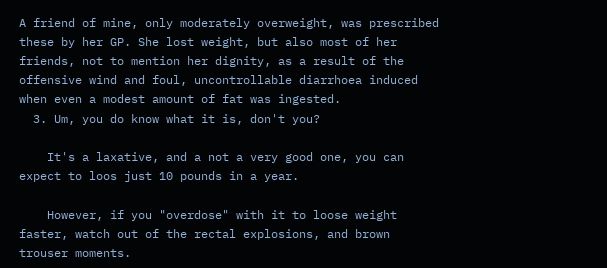A friend of mine, only moderately overweight, was prescribed these by her GP. She lost weight, but also most of her friends, not to mention her dignity, as a result of the offensive wind and foul, uncontrollable diarrhoea induced when even a modest amount of fat was ingested.
  3. Um, you do know what it is, don't you?

    It's a laxative, and a not a very good one, you can expect to loos just 10 pounds in a year.

    However, if you "overdose" with it to loose weight faster, watch out of the rectal explosions, and brown trouser moments.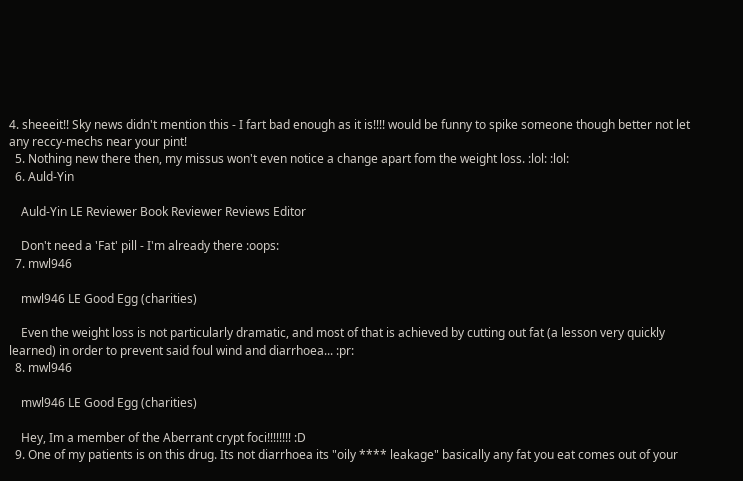4. sheeeit!! Sky news didn't mention this - I fart bad enough as it is!!!! would be funny to spike someone though better not let any reccy-mechs near your pint!
  5. Nothing new there then, my missus won't even notice a change apart fom the weight loss. :lol: :lol:
  6. Auld-Yin

    Auld-Yin LE Reviewer Book Reviewer Reviews Editor

    Don't need a 'Fat' pill - I'm already there :oops:
  7. mwl946

    mwl946 LE Good Egg (charities)

    Even the weight loss is not particularly dramatic, and most of that is achieved by cutting out fat (a lesson very quickly learned) in order to prevent said foul wind and diarrhoea... :pr:
  8. mwl946

    mwl946 LE Good Egg (charities)

    Hey, Im a member of the Aberrant crypt foci!!!!!!!! :D
  9. One of my patients is on this drug. Its not diarrhoea its "oily **** leakage" basically any fat you eat comes out of your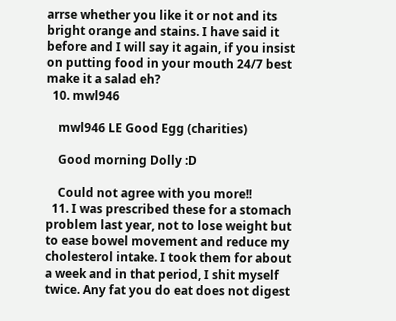arrse whether you like it or not and its bright orange and stains. I have said it before and I will say it again, if you insist on putting food in your mouth 24/7 best make it a salad eh?
  10. mwl946

    mwl946 LE Good Egg (charities)

    Good morning Dolly :D

    Could not agree with you more!!
  11. I was prescribed these for a stomach problem last year, not to lose weight but to ease bowel movement and reduce my cholesterol intake. I took them for about a week and in that period, I shit myself twice. Any fat you do eat does not digest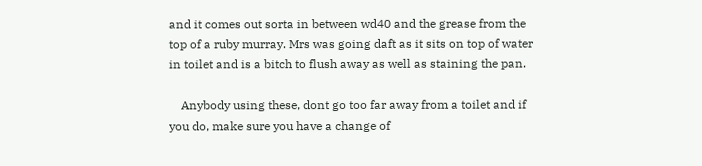and it comes out sorta in between wd40 and the grease from the top of a ruby murray. Mrs was going daft as it sits on top of water in toilet and is a bitch to flush away as well as staining the pan.

    Anybody using these, dont go too far away from a toilet and if you do, make sure you have a change of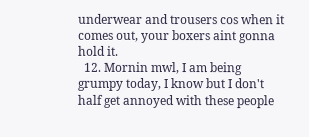underwear and trousers cos when it comes out, your boxers aint gonna hold it.
  12. Mornin mwl, I am being grumpy today, I know but I don't half get annoyed with these people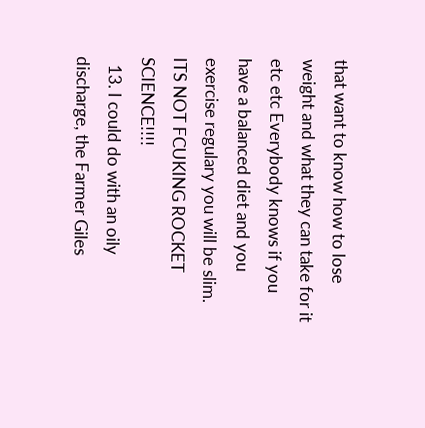that want to know how to lose weight and what they can take for it etc etc Everybody knows if you have a balanced diet and you exercise regulary you will be slim. ITS NOT FCUKING ROCKET SCIENCE!!!!
  13. I could do with an oily discharge, the Farmer Giles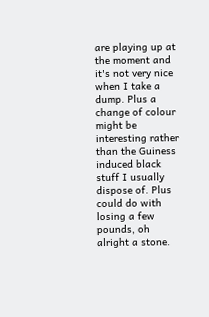are playing up at the moment and it's not very nice when I take a dump. Plus a change of colour might be interesting rather than the Guiness induced black stuff I usually dispose of. Plus could do with losing a few pounds, oh alright a stone.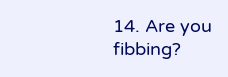14. Are you fibbing?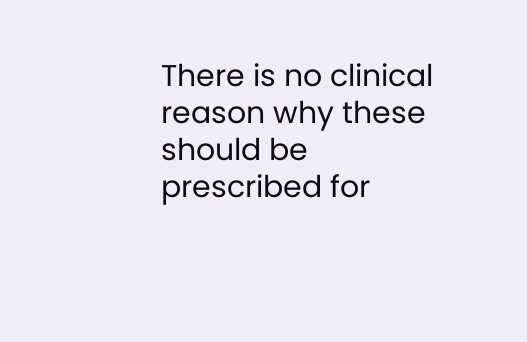There is no clinical reason why these should be prescribed for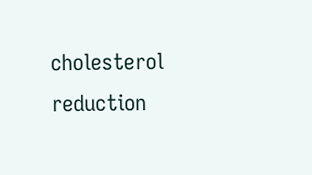cholesterol reduction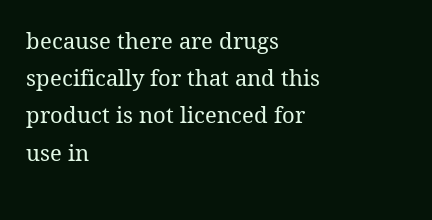because there are drugs specifically for that and this product is not licenced for use in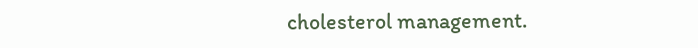cholesterol management.